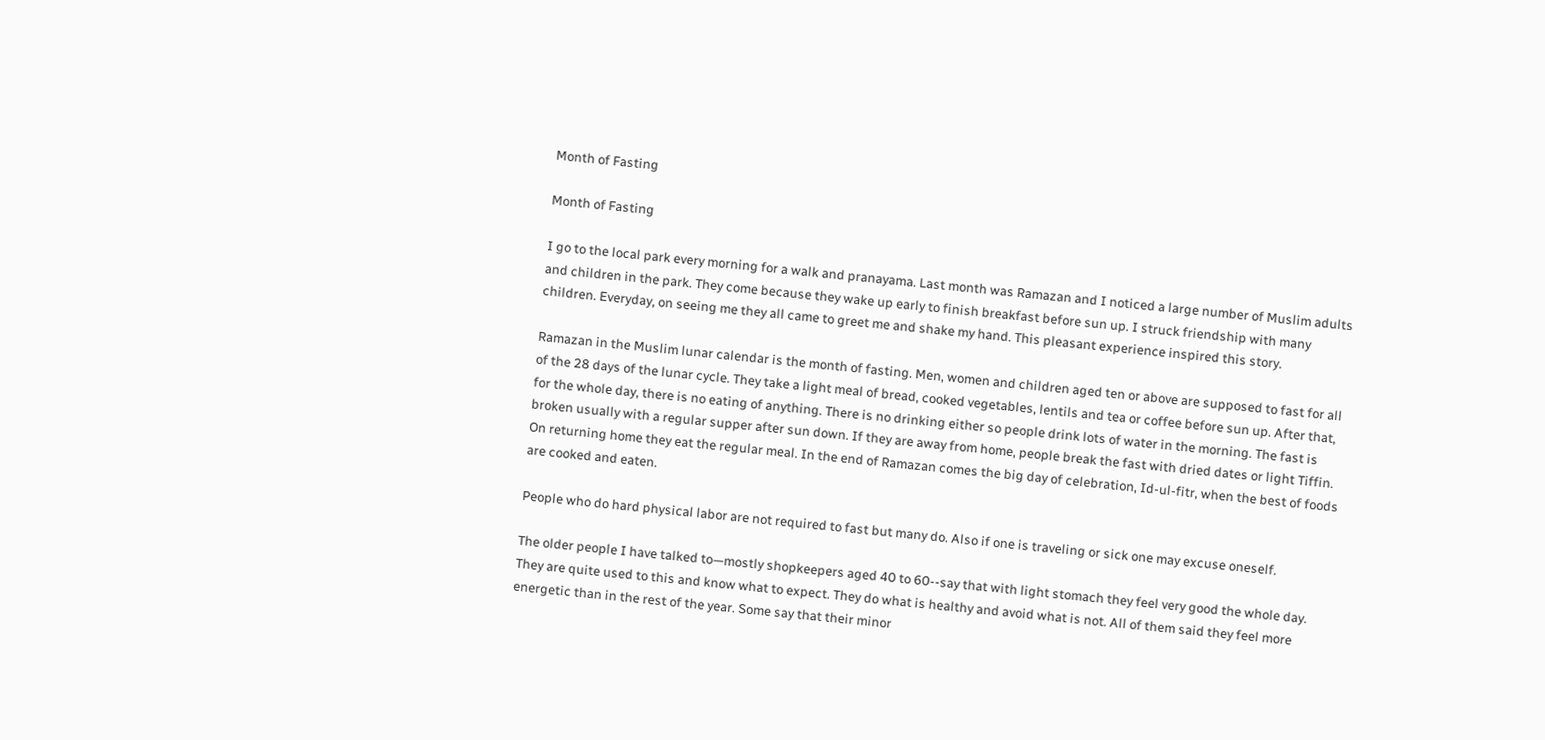Month of Fasting

Month of Fasting

I go to the local park every morning for a walk and pranayama. Last month was Ramazan and I noticed a large number of Muslim adults and children in the park. They come because they wake up early to finish breakfast before sun up. I struck friendship with many children. Everyday, on seeing me they all came to greet me and shake my hand. This pleasant experience inspired this story.

Ramazan in the Muslim lunar calendar is the month of fasting. Men, women and children aged ten or above are supposed to fast for all of the 28 days of the lunar cycle. They take a light meal of bread, cooked vegetables, lentils and tea or coffee before sun up. After that, for the whole day, there is no eating of anything. There is no drinking either so people drink lots of water in the morning. The fast is broken usually with a regular supper after sun down. If they are away from home, people break the fast with dried dates or light Tiffin. On returning home they eat the regular meal. In the end of Ramazan comes the big day of celebration, Id-ul-fitr, when the best of foods are cooked and eaten.

People who do hard physical labor are not required to fast but many do. Also if one is traveling or sick one may excuse oneself.

The older people I have talked to—mostly shopkeepers aged 40 to 60--say that with light stomach they feel very good the whole day. They are quite used to this and know what to expect. They do what is healthy and avoid what is not. All of them said they feel more energetic than in the rest of the year. Some say that their minor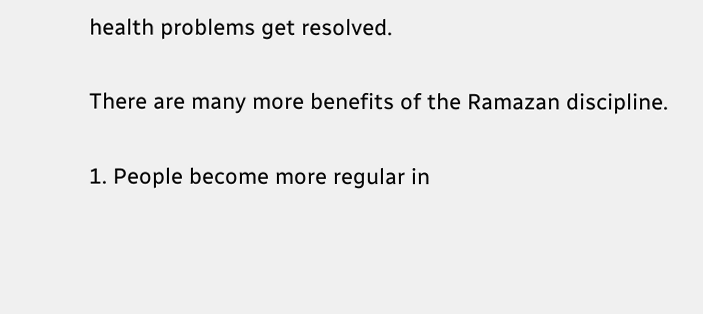health problems get resolved.

There are many more benefits of the Ramazan discipline.

1. People become more regular in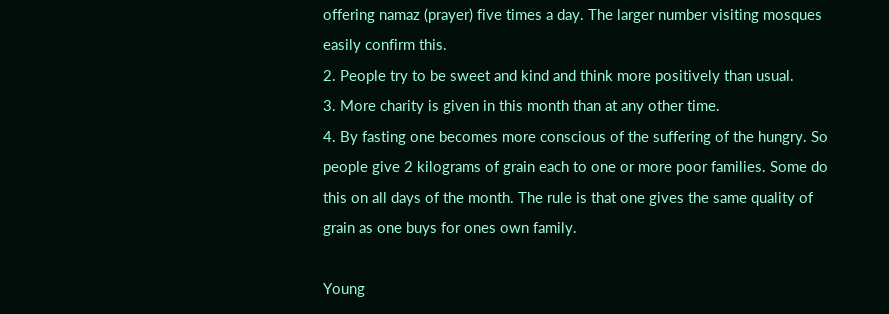offering namaz (prayer) five times a day. The larger number visiting mosques easily confirm this.
2. People try to be sweet and kind and think more positively than usual.
3. More charity is given in this month than at any other time.
4. By fasting one becomes more conscious of the suffering of the hungry. So people give 2 kilograms of grain each to one or more poor families. Some do this on all days of the month. The rule is that one gives the same quality of grain as one buys for ones own family.

Young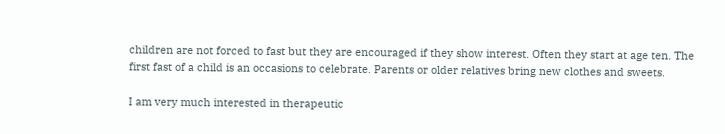children are not forced to fast but they are encouraged if they show interest. Often they start at age ten. The first fast of a child is an occasions to celebrate. Parents or older relatives bring new clothes and sweets.

I am very much interested in therapeutic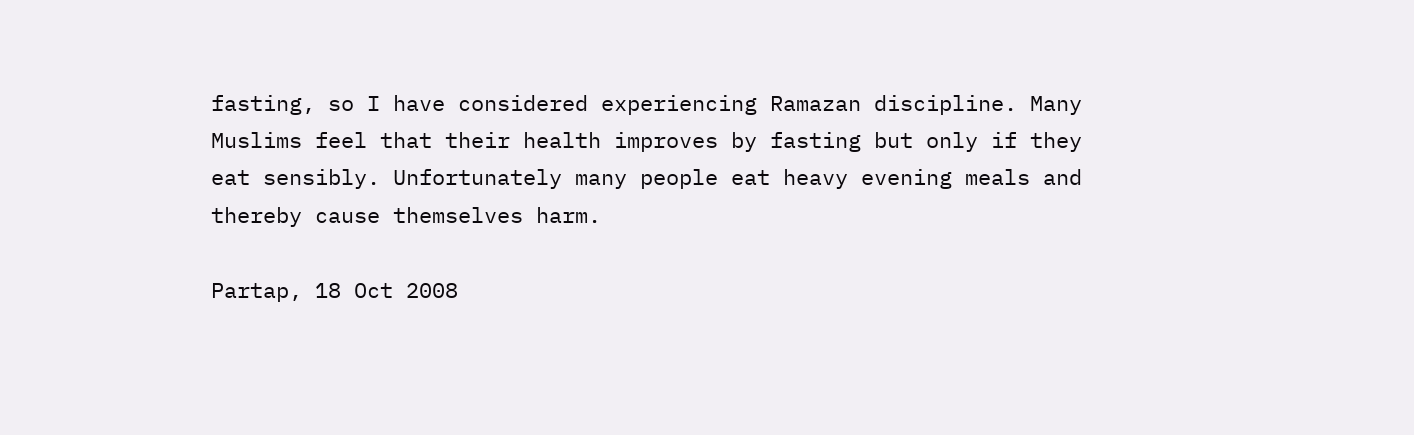fasting, so I have considered experiencing Ramazan discipline. Many Muslims feel that their health improves by fasting but only if they eat sensibly. Unfortunately many people eat heavy evening meals and thereby cause themselves harm.

Partap, 18 Oct 2008